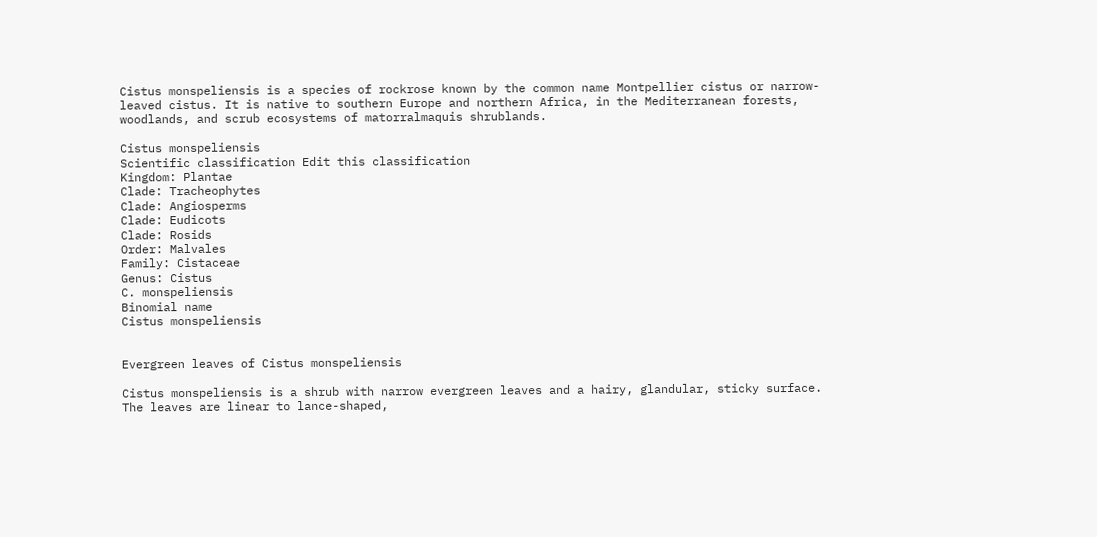Cistus monspeliensis is a species of rockrose known by the common name Montpellier cistus or narrow-leaved cistus. It is native to southern Europe and northern Africa, in the Mediterranean forests, woodlands, and scrub ecosystems of matorralmaquis shrublands.

Cistus monspeliensis
Scientific classification Edit this classification
Kingdom: Plantae
Clade: Tracheophytes
Clade: Angiosperms
Clade: Eudicots
Clade: Rosids
Order: Malvales
Family: Cistaceae
Genus: Cistus
C. monspeliensis
Binomial name
Cistus monspeliensis


Evergreen leaves of Cistus monspeliensis

Cistus monspeliensis is a shrub with narrow evergreen leaves and a hairy, glandular, sticky surface. The leaves are linear to lance-shaped,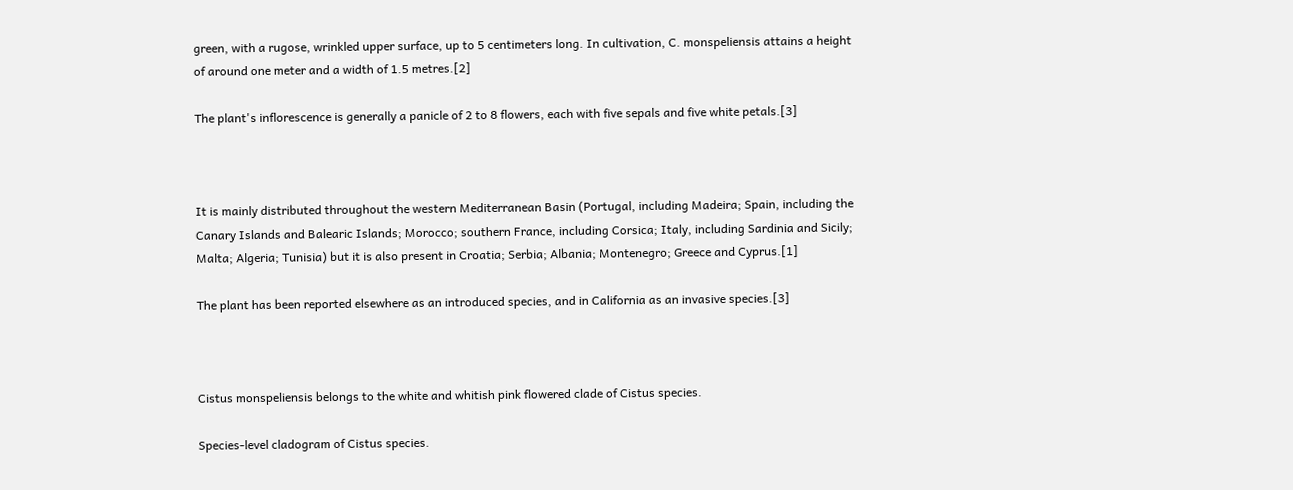green, with a rugose, wrinkled upper surface, up to 5 centimeters long. In cultivation, C. monspeliensis attains a height of around one meter and a width of 1.5 metres.[2]

The plant's inflorescence is generally a panicle of 2 to 8 flowers, each with five sepals and five white petals.[3]



It is mainly distributed throughout the western Mediterranean Basin (Portugal, including Madeira; Spain, including the Canary Islands and Balearic Islands; Morocco; southern France, including Corsica; Italy, including Sardinia and Sicily; Malta; Algeria; Tunisia) but it is also present in Croatia; Serbia; Albania; Montenegro; Greece and Cyprus.[1]

The plant has been reported elsewhere as an introduced species, and in California as an invasive species.[3]



Cistus monspeliensis belongs to the white and whitish pink flowered clade of Cistus species.

Species-level cladogram of Cistus species.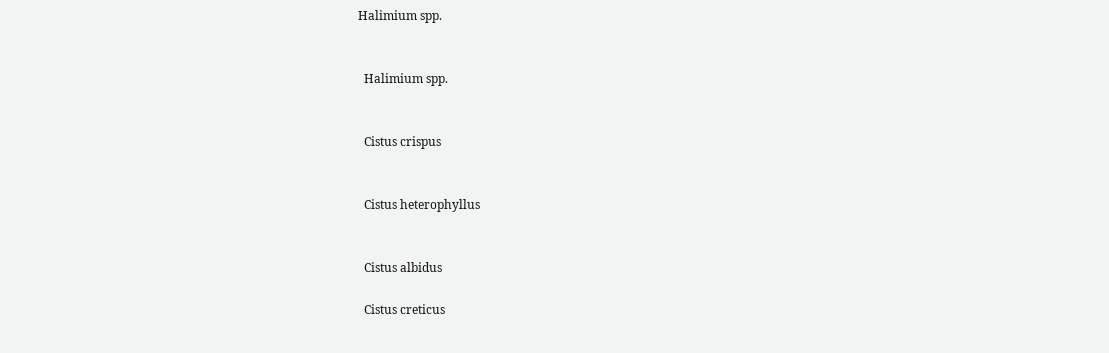Halimium spp.


  Halimium spp.


  Cistus crispus


  Cistus heterophyllus


  Cistus albidus

  Cistus creticus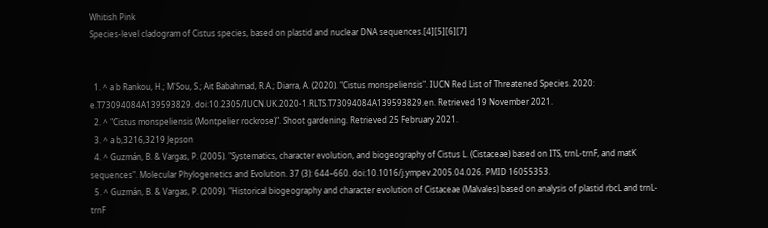Whitish Pink
Species-level cladogram of Cistus species, based on plastid and nuclear DNA sequences.[4][5][6][7]


  1. ^ a b Rankou, H.; M'Sou, S.; Ait Babahmad, R.A.; Diarra, A. (2020). "Cistus monspeliensis". IUCN Red List of Threatened Species. 2020: e.T73094084A139593829. doi:10.2305/IUCN.UK.2020-1.RLTS.T73094084A139593829.en. Retrieved 19 November 2021.
  2. ^ "Cistus monspeliensis (Montpelier rockrose)". Shoot gardening. Retrieved 25 February 2021.
  3. ^ a b,3216,3219 Jepson
  4. ^ Guzmán, B. & Vargas, P. (2005). "Systematics, character evolution, and biogeography of Cistus L. (Cistaceae) based on ITS, trnL-trnF, and matK sequences". Molecular Phylogenetics and Evolution. 37 (3): 644–660. doi:10.1016/j.ympev.2005.04.026. PMID 16055353.
  5. ^ Guzmán, B. & Vargas, P. (2009). "Historical biogeography and character evolution of Cistaceae (Malvales) based on analysis of plastid rbcL and trnL-trnF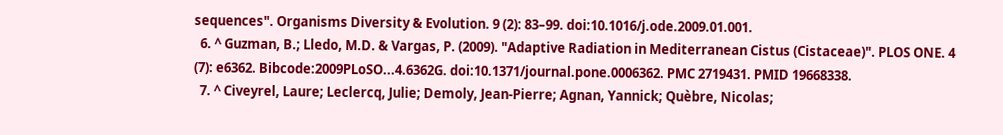sequences". Organisms Diversity & Evolution. 9 (2): 83–99. doi:10.1016/j.ode.2009.01.001.
  6. ^ Guzman, B.; Lledo, M.D. & Vargas, P. (2009). "Adaptive Radiation in Mediterranean Cistus (Cistaceae)". PLOS ONE. 4 (7): e6362. Bibcode:2009PLoSO...4.6362G. doi:10.1371/journal.pone.0006362. PMC 2719431. PMID 19668338.
  7. ^ Civeyrel, Laure; Leclercq, Julie; Demoly, Jean-Pierre; Agnan, Yannick; Quèbre, Nicolas;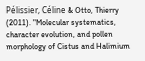Pélissier, Céline & Otto, Thierry (2011). "Molecular systematics, character evolution, and pollen morphology of Cistus and Halimium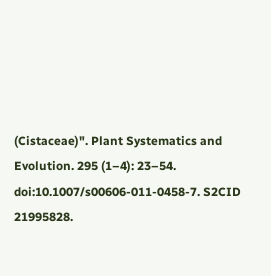(Cistaceae)". Plant Systematics and Evolution. 295 (1–4): 23–54. doi:10.1007/s00606-011-0458-7. S2CID 21995828.